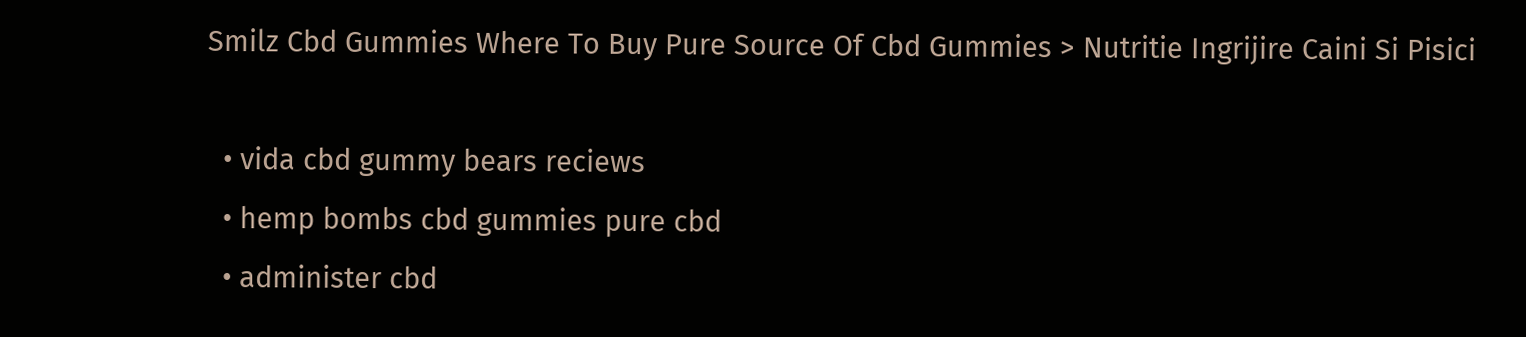Smilz Cbd Gummies Where To Buy Pure Source Of Cbd Gummies > Nutritie Ingrijire Caini Si Pisici

  • vida cbd gummy bears reciews
  • hemp bombs cbd gummies pure cbd
  • administer cbd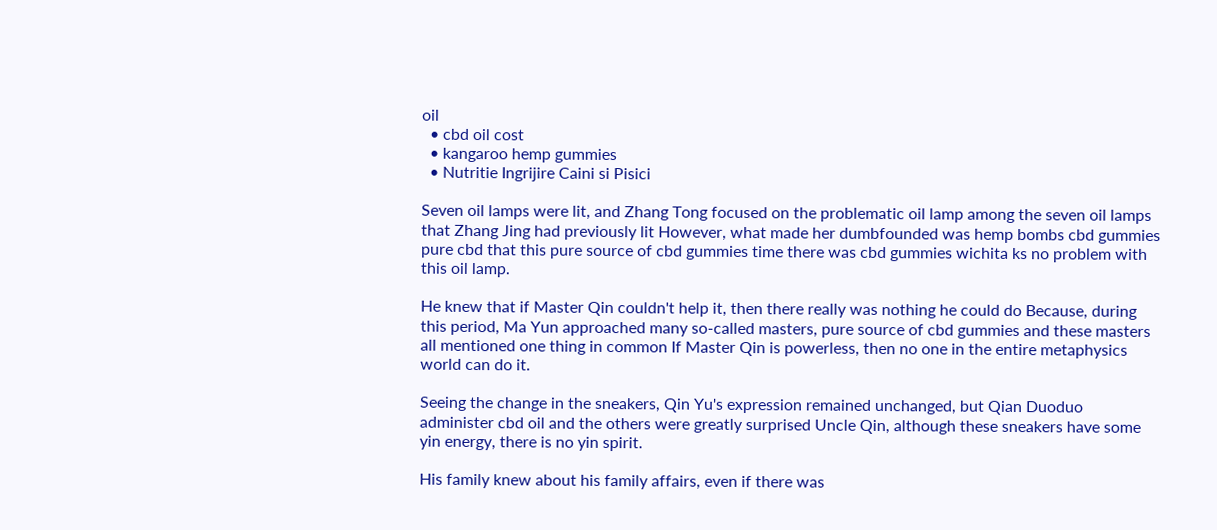oil
  • cbd oil cost
  • kangaroo hemp gummies
  • Nutritie Ingrijire Caini si Pisici

Seven oil lamps were lit, and Zhang Tong focused on the problematic oil lamp among the seven oil lamps that Zhang Jing had previously lit However, what made her dumbfounded was hemp bombs cbd gummies pure cbd that this pure source of cbd gummies time there was cbd gummies wichita ks no problem with this oil lamp.

He knew that if Master Qin couldn't help it, then there really was nothing he could do Because, during this period, Ma Yun approached many so-called masters, pure source of cbd gummies and these masters all mentioned one thing in common If Master Qin is powerless, then no one in the entire metaphysics world can do it.

Seeing the change in the sneakers, Qin Yu's expression remained unchanged, but Qian Duoduo administer cbd oil and the others were greatly surprised Uncle Qin, although these sneakers have some yin energy, there is no yin spirit.

His family knew about his family affairs, even if there was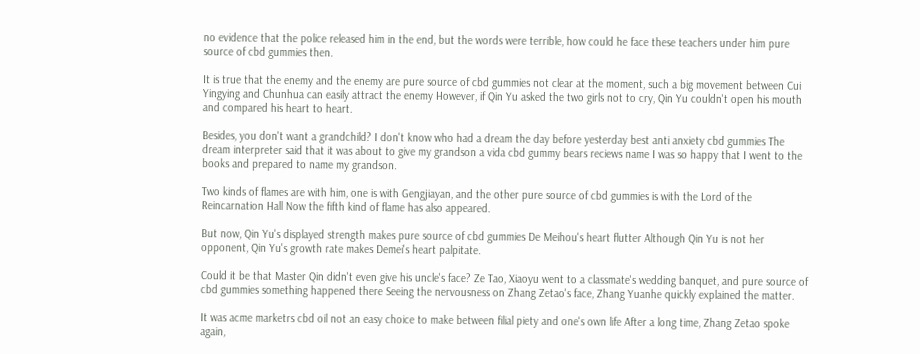no evidence that the police released him in the end, but the words were terrible, how could he face these teachers under him pure source of cbd gummies then.

It is true that the enemy and the enemy are pure source of cbd gummies not clear at the moment, such a big movement between Cui Yingying and Chunhua can easily attract the enemy However, if Qin Yu asked the two girls not to cry, Qin Yu couldn't open his mouth and compared his heart to heart.

Besides, you don't want a grandchild? I don't know who had a dream the day before yesterday best anti anxiety cbd gummies The dream interpreter said that it was about to give my grandson a vida cbd gummy bears reciews name I was so happy that I went to the books and prepared to name my grandson.

Two kinds of flames are with him, one is with Gengjiayan, and the other pure source of cbd gummies is with the Lord of the Reincarnation Hall Now the fifth kind of flame has also appeared.

But now, Qin Yu's displayed strength makes pure source of cbd gummies De Meihou's heart flutter Although Qin Yu is not her opponent, Qin Yu's growth rate makes Demei's heart palpitate.

Could it be that Master Qin didn't even give his uncle's face? Ze Tao, Xiaoyu went to a classmate's wedding banquet, and pure source of cbd gummies something happened there Seeing the nervousness on Zhang Zetao's face, Zhang Yuanhe quickly explained the matter.

It was acme marketrs cbd oil not an easy choice to make between filial piety and one's own life After a long time, Zhang Zetao spoke again,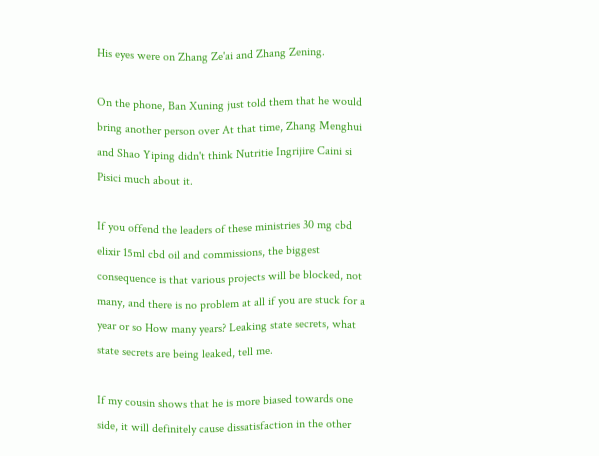His eyes were on Zhang Ze'ai and Zhang Zening.

On the phone, Ban Xuning just told them that he would bring another person over At that time, Zhang Menghui and Shao Yiping didn't think Nutritie Ingrijire Caini si Pisici much about it.

If you offend the leaders of these ministries 30 mg cbd elixir 15ml cbd oil and commissions, the biggest consequence is that various projects will be blocked, not many, and there is no problem at all if you are stuck for a year or so How many years? Leaking state secrets, what state secrets are being leaked, tell me.

If my cousin shows that he is more biased towards one side, it will definitely cause dissatisfaction in the other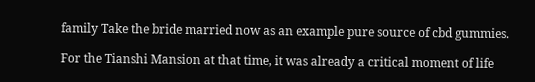family Take the bride married now as an example pure source of cbd gummies.

For the Tianshi Mansion at that time, it was already a critical moment of life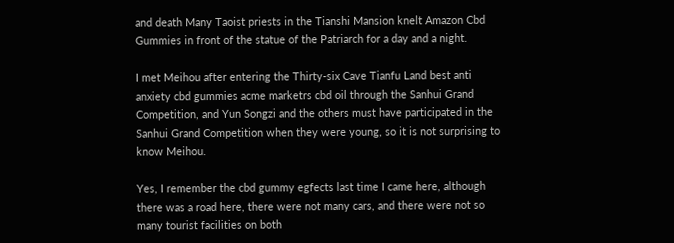and death Many Taoist priests in the Tianshi Mansion knelt Amazon Cbd Gummies in front of the statue of the Patriarch for a day and a night.

I met Meihou after entering the Thirty-six Cave Tianfu Land best anti anxiety cbd gummies acme marketrs cbd oil through the Sanhui Grand Competition, and Yun Songzi and the others must have participated in the Sanhui Grand Competition when they were young, so it is not surprising to know Meihou.

Yes, I remember the cbd gummy egfects last time I came here, although there was a road here, there were not many cars, and there were not so many tourist facilities on both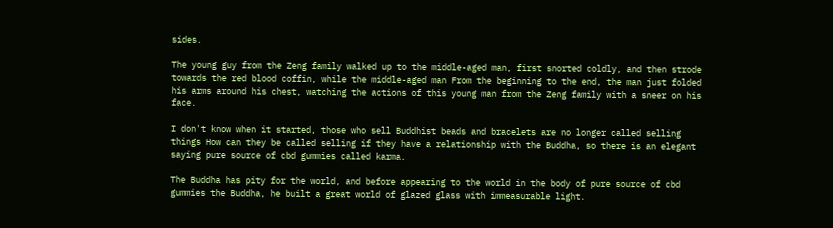sides.

The young guy from the Zeng family walked up to the middle-aged man, first snorted coldly, and then strode towards the red blood coffin, while the middle-aged man From the beginning to the end, the man just folded his arms around his chest, watching the actions of this young man from the Zeng family with a sneer on his face.

I don't know when it started, those who sell Buddhist beads and bracelets are no longer called selling things How can they be called selling if they have a relationship with the Buddha, so there is an elegant saying pure source of cbd gummies called karma.

The Buddha has pity for the world, and before appearing to the world in the body of pure source of cbd gummies the Buddha, he built a great world of glazed glass with immeasurable light.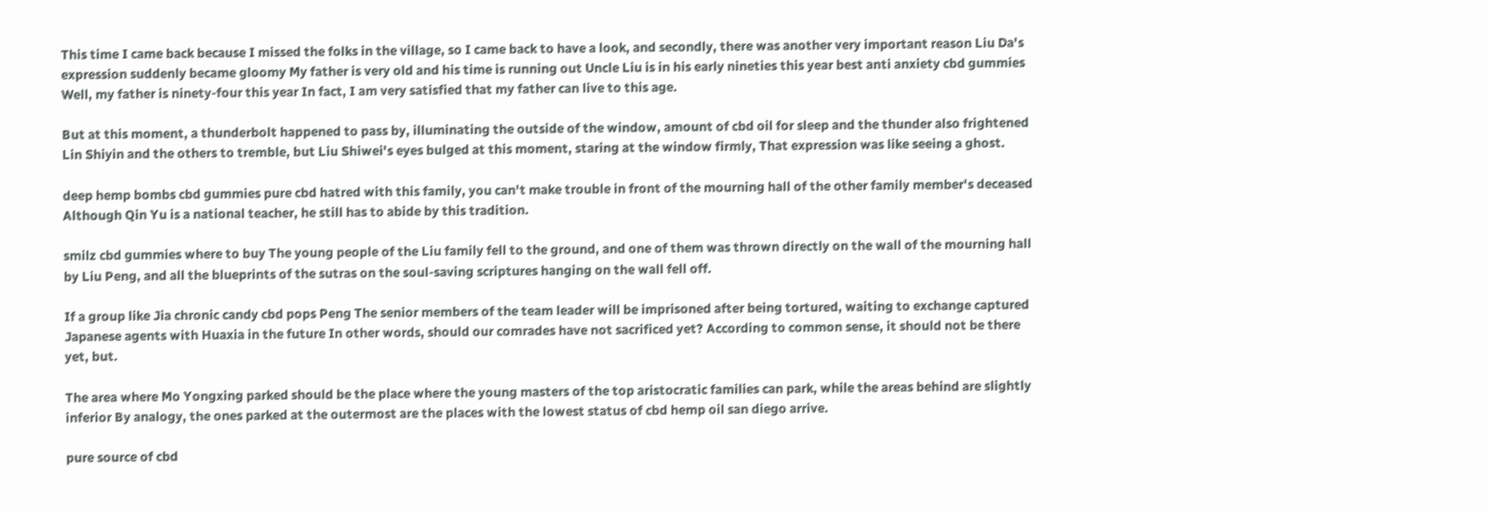This time I came back because I missed the folks in the village, so I came back to have a look, and secondly, there was another very important reason Liu Da's expression suddenly became gloomy My father is very old and his time is running out Uncle Liu is in his early nineties this year best anti anxiety cbd gummies Well, my father is ninety-four this year In fact, I am very satisfied that my father can live to this age.

But at this moment, a thunderbolt happened to pass by, illuminating the outside of the window, amount of cbd oil for sleep and the thunder also frightened Lin Shiyin and the others to tremble, but Liu Shiwei's eyes bulged at this moment, staring at the window firmly, That expression was like seeing a ghost.

deep hemp bombs cbd gummies pure cbd hatred with this family, you can't make trouble in front of the mourning hall of the other family member's deceased Although Qin Yu is a national teacher, he still has to abide by this tradition.

smilz cbd gummies where to buy The young people of the Liu family fell to the ground, and one of them was thrown directly on the wall of the mourning hall by Liu Peng, and all the blueprints of the sutras on the soul-saving scriptures hanging on the wall fell off.

If a group like Jia chronic candy cbd pops Peng The senior members of the team leader will be imprisoned after being tortured, waiting to exchange captured Japanese agents with Huaxia in the future In other words, should our comrades have not sacrificed yet? According to common sense, it should not be there yet, but.

The area where Mo Yongxing parked should be the place where the young masters of the top aristocratic families can park, while the areas behind are slightly inferior By analogy, the ones parked at the outermost are the places with the lowest status of cbd hemp oil san diego arrive.

pure source of cbd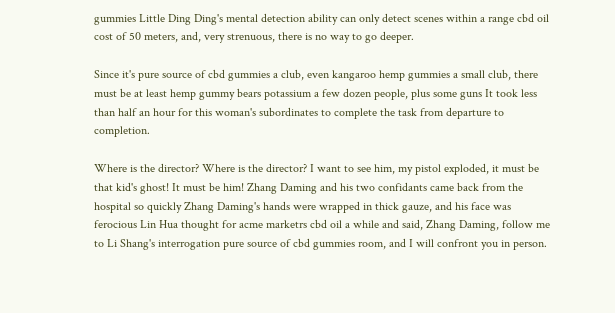gummies Little Ding Ding's mental detection ability can only detect scenes within a range cbd oil cost of 50 meters, and, very strenuous, there is no way to go deeper.

Since it's pure source of cbd gummies a club, even kangaroo hemp gummies a small club, there must be at least hemp gummy bears potassium a few dozen people, plus some guns It took less than half an hour for this woman's subordinates to complete the task from departure to completion.

Where is the director? Where is the director? I want to see him, my pistol exploded, it must be that kid's ghost! It must be him! Zhang Daming and his two confidants came back from the hospital so quickly Zhang Daming's hands were wrapped in thick gauze, and his face was ferocious Lin Hua thought for acme marketrs cbd oil a while and said, Zhang Daming, follow me to Li Shang's interrogation pure source of cbd gummies room, and I will confront you in person.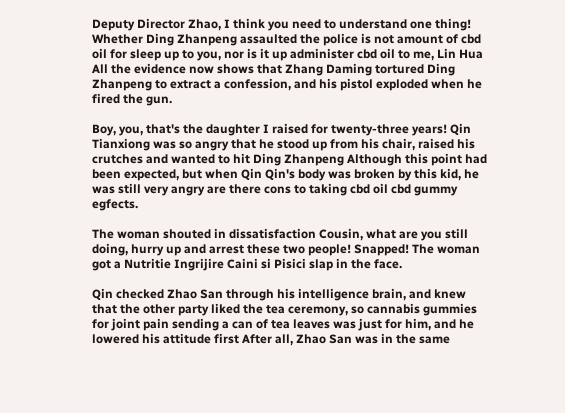Deputy Director Zhao, I think you need to understand one thing! Whether Ding Zhanpeng assaulted the police is not amount of cbd oil for sleep up to you, nor is it up administer cbd oil to me, Lin Hua All the evidence now shows that Zhang Daming tortured Ding Zhanpeng to extract a confession, and his pistol exploded when he fired the gun.

Boy, you, that's the daughter I raised for twenty-three years! Qin Tianxiong was so angry that he stood up from his chair, raised his crutches and wanted to hit Ding Zhanpeng Although this point had been expected, but when Qin Qin's body was broken by this kid, he was still very angry are there cons to taking cbd oil cbd gummy egfects.

The woman shouted in dissatisfaction Cousin, what are you still doing, hurry up and arrest these two people! Snapped! The woman got a Nutritie Ingrijire Caini si Pisici slap in the face.

Qin checked Zhao San through his intelligence brain, and knew that the other party liked the tea ceremony, so cannabis gummies for joint pain sending a can of tea leaves was just for him, and he lowered his attitude first After all, Zhao San was in the same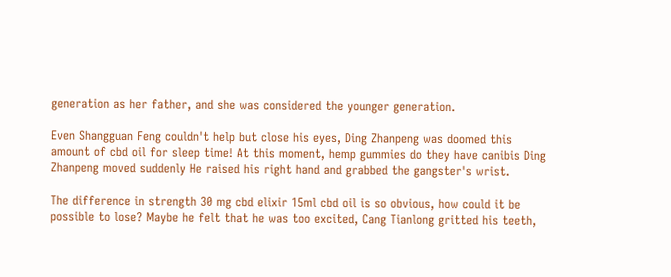generation as her father, and she was considered the younger generation.

Even Shangguan Feng couldn't help but close his eyes, Ding Zhanpeng was doomed this amount of cbd oil for sleep time! At this moment, hemp gummies do they have canibis Ding Zhanpeng moved suddenly He raised his right hand and grabbed the gangster's wrist.

The difference in strength 30 mg cbd elixir 15ml cbd oil is so obvious, how could it be possible to lose? Maybe he felt that he was too excited, Cang Tianlong gritted his teeth,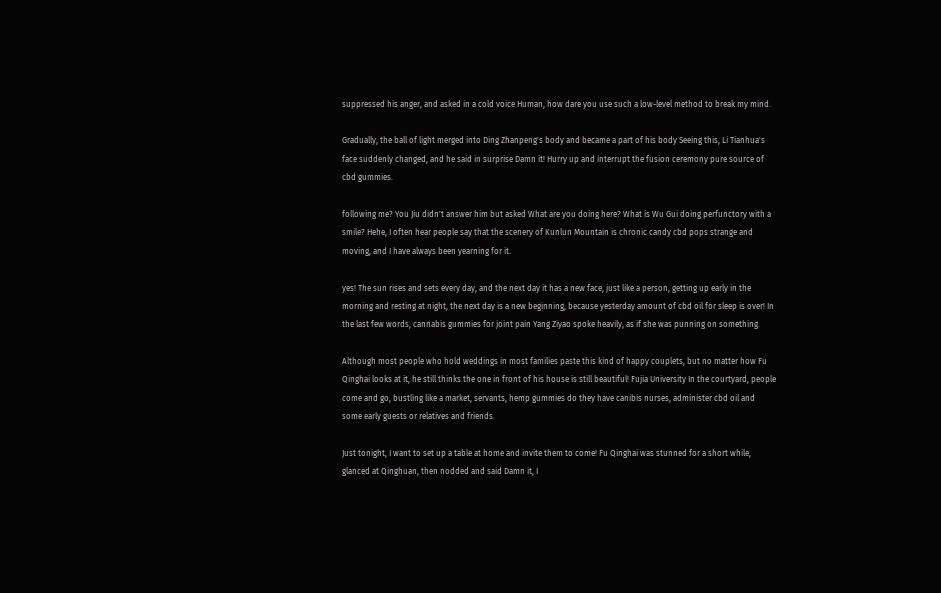suppressed his anger, and asked in a cold voice Human, how dare you use such a low-level method to break my mind.

Gradually, the ball of light merged into Ding Zhanpeng's body and became a part of his body Seeing this, Li Tianhua's face suddenly changed, and he said in surprise Damn it! Hurry up and interrupt the fusion ceremony pure source of cbd gummies.

following me? You Jiu didn't answer him but asked What are you doing here? What is Wu Gui doing perfunctory with a smile? Hehe, I often hear people say that the scenery of Kunlun Mountain is chronic candy cbd pops strange and moving, and I have always been yearning for it.

yes! The sun rises and sets every day, and the next day it has a new face, just like a person, getting up early in the morning and resting at night, the next day is a new beginning, because yesterday amount of cbd oil for sleep is over! In the last few words, cannabis gummies for joint pain Yang Ziyao spoke heavily, as if she was punning on something.

Although most people who hold weddings in most families paste this kind of happy couplets, but no matter how Fu Qinghai looks at it, he still thinks the one in front of his house is still beautiful! Fujia University In the courtyard, people come and go, bustling like a market, servants, hemp gummies do they have canibis nurses, administer cbd oil and some early guests or relatives and friends.

Just tonight, I want to set up a table at home and invite them to come! Fu Qinghai was stunned for a short while, glanced at Qinghuan, then nodded and said Damn it, I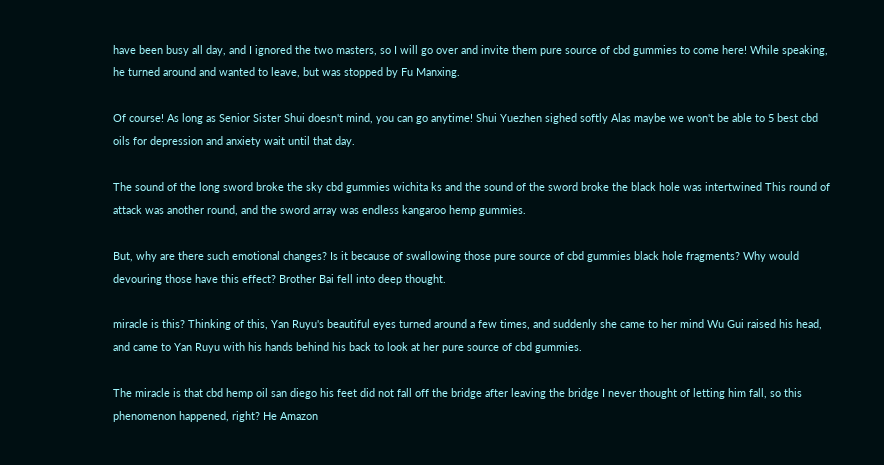have been busy all day, and I ignored the two masters, so I will go over and invite them pure source of cbd gummies to come here! While speaking, he turned around and wanted to leave, but was stopped by Fu Manxing.

Of course! As long as Senior Sister Shui doesn't mind, you can go anytime! Shui Yuezhen sighed softly Alas maybe we won't be able to 5 best cbd oils for depression and anxiety wait until that day.

The sound of the long sword broke the sky cbd gummies wichita ks and the sound of the sword broke the black hole was intertwined This round of attack was another round, and the sword array was endless kangaroo hemp gummies.

But, why are there such emotional changes? Is it because of swallowing those pure source of cbd gummies black hole fragments? Why would devouring those have this effect? Brother Bai fell into deep thought.

miracle is this? Thinking of this, Yan Ruyu's beautiful eyes turned around a few times, and suddenly she came to her mind Wu Gui raised his head, and came to Yan Ruyu with his hands behind his back to look at her pure source of cbd gummies.

The miracle is that cbd hemp oil san diego his feet did not fall off the bridge after leaving the bridge I never thought of letting him fall, so this phenomenon happened, right? He Amazon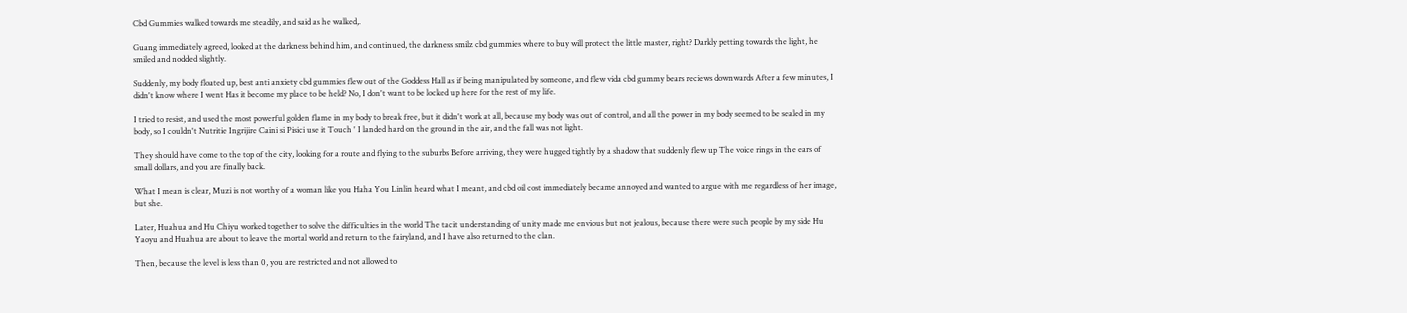Cbd Gummies walked towards me steadily, and said as he walked,.

Guang immediately agreed, looked at the darkness behind him, and continued, the darkness smilz cbd gummies where to buy will protect the little master, right? Darkly petting towards the light, he smiled and nodded slightly.

Suddenly, my body floated up, best anti anxiety cbd gummies flew out of the Goddess Hall as if being manipulated by someone, and flew vida cbd gummy bears reciews downwards After a few minutes, I didn't know where I went Has it become my place to be held? No, I don't want to be locked up here for the rest of my life.

I tried to resist, and used the most powerful golden flame in my body to break free, but it didn't work at all, because my body was out of control, and all the power in my body seemed to be sealed in my body, so I couldn't Nutritie Ingrijire Caini si Pisici use it Touch ' I landed hard on the ground in the air, and the fall was not light.

They should have come to the top of the city, looking for a route and flying to the suburbs Before arriving, they were hugged tightly by a shadow that suddenly flew up The voice rings in the ears of small dollars, and you are finally back.

What I mean is clear, Muzi is not worthy of a woman like you Haha You Linlin heard what I meant, and cbd oil cost immediately became annoyed and wanted to argue with me regardless of her image, but she.

Later, Huahua and Hu Chiyu worked together to solve the difficulties in the world The tacit understanding of unity made me envious but not jealous, because there were such people by my side Hu Yaoyu and Huahua are about to leave the mortal world and return to the fairyland, and I have also returned to the clan.

Then, because the level is less than 0, you are restricted and not allowed to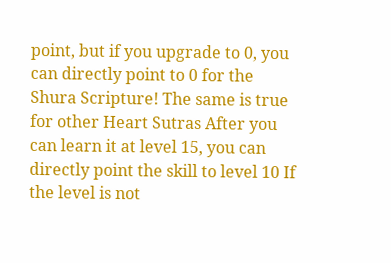point, but if you upgrade to 0, you can directly point to 0 for the Shura Scripture! The same is true for other Heart Sutras After you can learn it at level 15, you can directly point the skill to level 10 If the level is not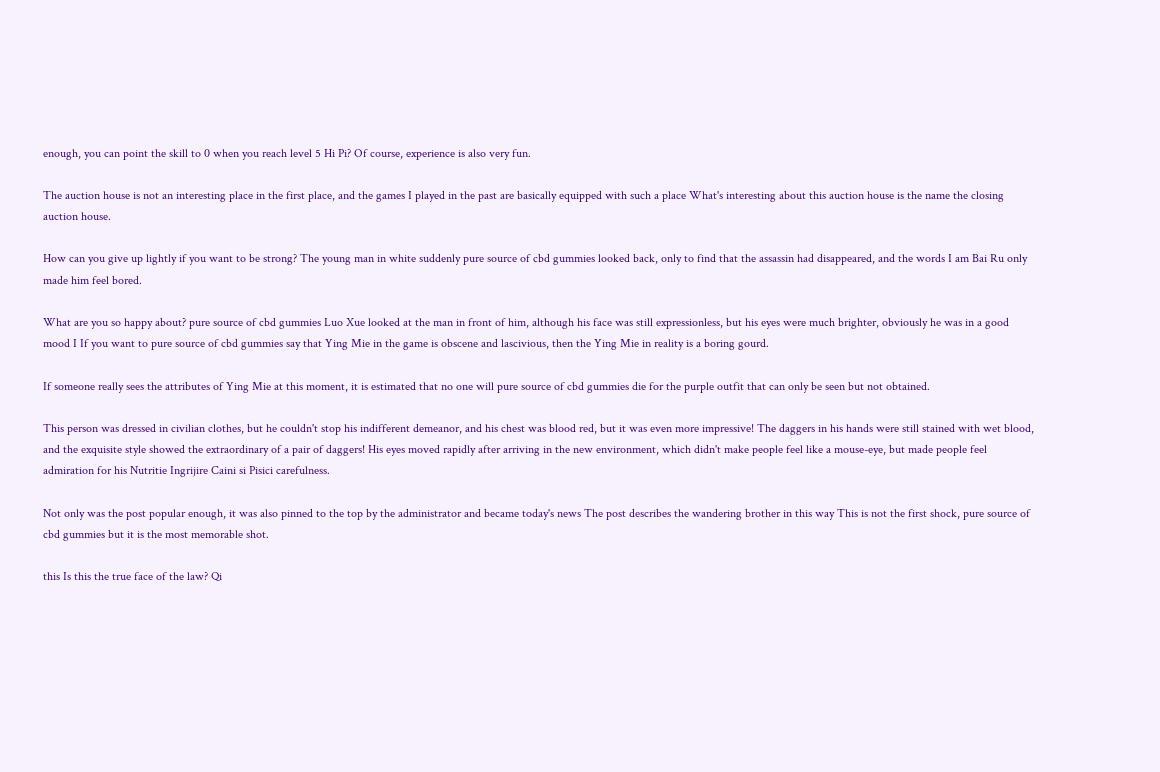enough, you can point the skill to 0 when you reach level 5 Hi Pi? Of course, experience is also very fun.

The auction house is not an interesting place in the first place, and the games I played in the past are basically equipped with such a place What's interesting about this auction house is the name the closing auction house.

How can you give up lightly if you want to be strong? The young man in white suddenly pure source of cbd gummies looked back, only to find that the assassin had disappeared, and the words I am Bai Ru only made him feel bored.

What are you so happy about? pure source of cbd gummies Luo Xue looked at the man in front of him, although his face was still expressionless, but his eyes were much brighter, obviously he was in a good mood I If you want to pure source of cbd gummies say that Ying Mie in the game is obscene and lascivious, then the Ying Mie in reality is a boring gourd.

If someone really sees the attributes of Ying Mie at this moment, it is estimated that no one will pure source of cbd gummies die for the purple outfit that can only be seen but not obtained.

This person was dressed in civilian clothes, but he couldn't stop his indifferent demeanor, and his chest was blood red, but it was even more impressive! The daggers in his hands were still stained with wet blood, and the exquisite style showed the extraordinary of a pair of daggers! His eyes moved rapidly after arriving in the new environment, which didn't make people feel like a mouse-eye, but made people feel admiration for his Nutritie Ingrijire Caini si Pisici carefulness.

Not only was the post popular enough, it was also pinned to the top by the administrator and became today's news The post describes the wandering brother in this way This is not the first shock, pure source of cbd gummies but it is the most memorable shot.

this Is this the true face of the law? Qi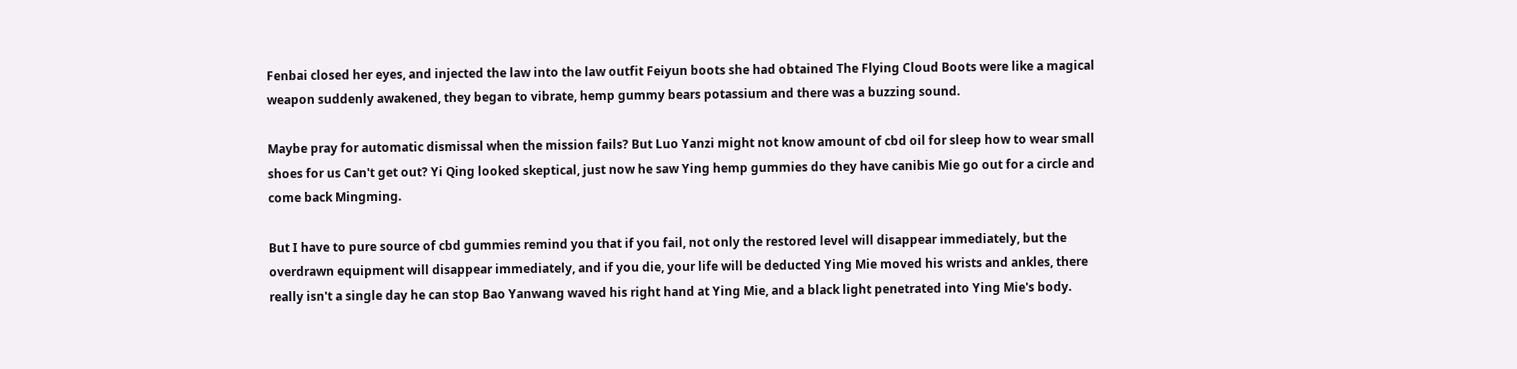Fenbai closed her eyes, and injected the law into the law outfit Feiyun boots she had obtained The Flying Cloud Boots were like a magical weapon suddenly awakened, they began to vibrate, hemp gummy bears potassium and there was a buzzing sound.

Maybe pray for automatic dismissal when the mission fails? But Luo Yanzi might not know amount of cbd oil for sleep how to wear small shoes for us Can't get out? Yi Qing looked skeptical, just now he saw Ying hemp gummies do they have canibis Mie go out for a circle and come back Mingming.

But I have to pure source of cbd gummies remind you that if you fail, not only the restored level will disappear immediately, but the overdrawn equipment will disappear immediately, and if you die, your life will be deducted Ying Mie moved his wrists and ankles, there really isn't a single day he can stop Bao Yanwang waved his right hand at Ying Mie, and a black light penetrated into Ying Mie's body.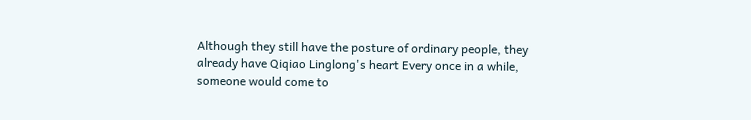Although they still have the posture of ordinary people, they already have Qiqiao Linglong's heart Every once in a while, someone would come to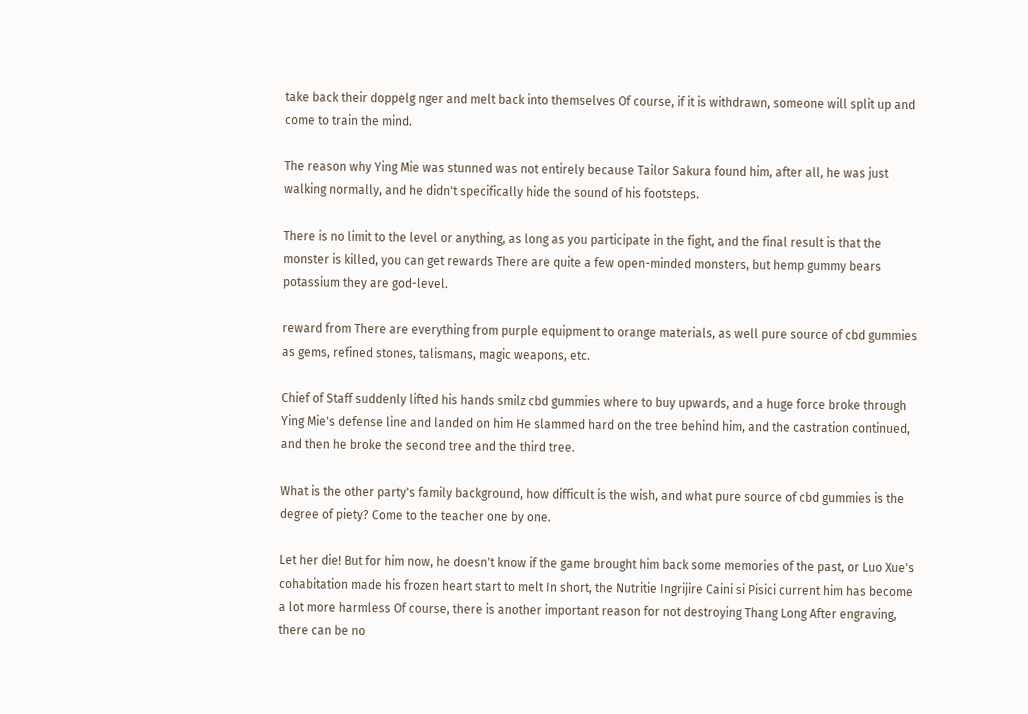take back their doppelg nger and melt back into themselves Of course, if it is withdrawn, someone will split up and come to train the mind.

The reason why Ying Mie was stunned was not entirely because Tailor Sakura found him, after all, he was just walking normally, and he didn't specifically hide the sound of his footsteps.

There is no limit to the level or anything, as long as you participate in the fight, and the final result is that the monster is killed, you can get rewards There are quite a few open-minded monsters, but hemp gummy bears potassium they are god-level.

reward from There are everything from purple equipment to orange materials, as well pure source of cbd gummies as gems, refined stones, talismans, magic weapons, etc.

Chief of Staff suddenly lifted his hands smilz cbd gummies where to buy upwards, and a huge force broke through Ying Mie's defense line and landed on him He slammed hard on the tree behind him, and the castration continued, and then he broke the second tree and the third tree.

What is the other party's family background, how difficult is the wish, and what pure source of cbd gummies is the degree of piety? Come to the teacher one by one.

Let her die! But for him now, he doesn't know if the game brought him back some memories of the past, or Luo Xue's cohabitation made his frozen heart start to melt In short, the Nutritie Ingrijire Caini si Pisici current him has become a lot more harmless Of course, there is another important reason for not destroying Thang Long After engraving, there can be no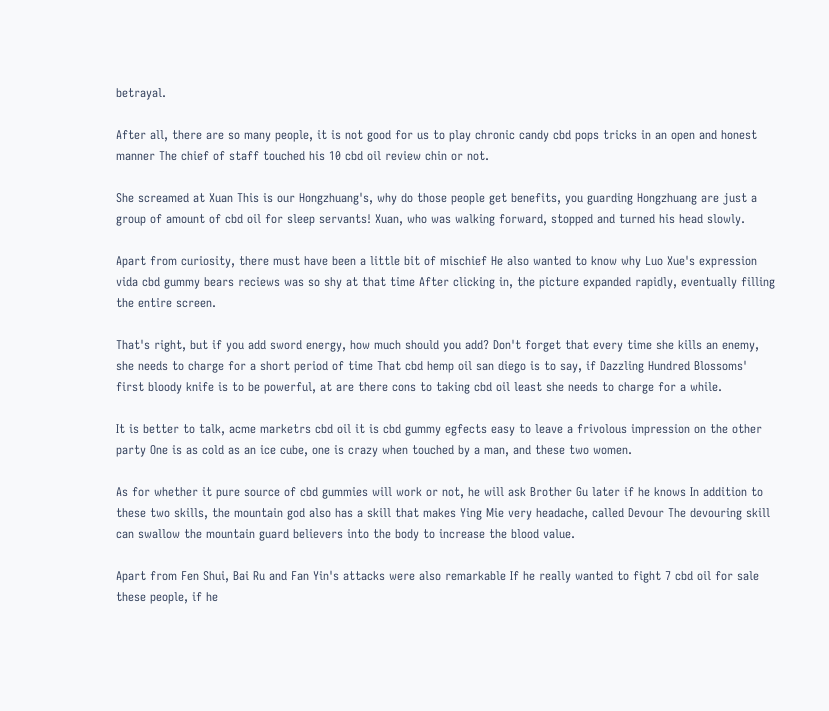betrayal.

After all, there are so many people, it is not good for us to play chronic candy cbd pops tricks in an open and honest manner The chief of staff touched his 10 cbd oil review chin or not.

She screamed at Xuan This is our Hongzhuang's, why do those people get benefits, you guarding Hongzhuang are just a group of amount of cbd oil for sleep servants! Xuan, who was walking forward, stopped and turned his head slowly.

Apart from curiosity, there must have been a little bit of mischief He also wanted to know why Luo Xue's expression vida cbd gummy bears reciews was so shy at that time After clicking in, the picture expanded rapidly, eventually filling the entire screen.

That's right, but if you add sword energy, how much should you add? Don't forget that every time she kills an enemy, she needs to charge for a short period of time That cbd hemp oil san diego is to say, if Dazzling Hundred Blossoms' first bloody knife is to be powerful, at are there cons to taking cbd oil least she needs to charge for a while.

It is better to talk, acme marketrs cbd oil it is cbd gummy egfects easy to leave a frivolous impression on the other party One is as cold as an ice cube, one is crazy when touched by a man, and these two women.

As for whether it pure source of cbd gummies will work or not, he will ask Brother Gu later if he knows In addition to these two skills, the mountain god also has a skill that makes Ying Mie very headache, called Devour The devouring skill can swallow the mountain guard believers into the body to increase the blood value.

Apart from Fen Shui, Bai Ru and Fan Yin's attacks were also remarkable If he really wanted to fight 7 cbd oil for sale these people, if he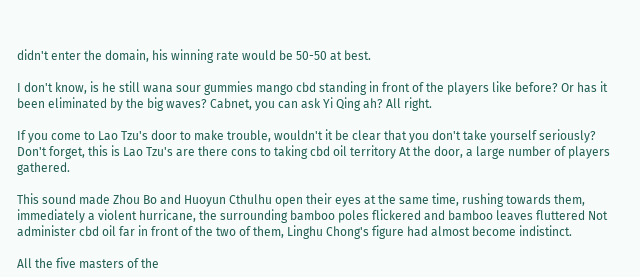didn't enter the domain, his winning rate would be 50-50 at best.

I don't know, is he still wana sour gummies mango cbd standing in front of the players like before? Or has it been eliminated by the big waves? Cabnet, you can ask Yi Qing ah? All right.

If you come to Lao Tzu's door to make trouble, wouldn't it be clear that you don't take yourself seriously? Don't forget, this is Lao Tzu's are there cons to taking cbd oil territory At the door, a large number of players gathered.

This sound made Zhou Bo and Huoyun Cthulhu open their eyes at the same time, rushing towards them, immediately a violent hurricane, the surrounding bamboo poles flickered and bamboo leaves fluttered Not administer cbd oil far in front of the two of them, Linghu Chong's figure had almost become indistinct.

All the five masters of the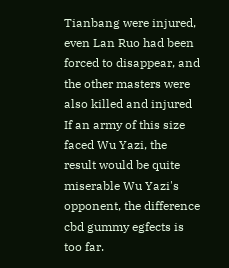Tianbang were injured, even Lan Ruo had been forced to disappear, and the other masters were also killed and injured If an army of this size faced Wu Yazi, the result would be quite miserable Wu Yazi's opponent, the difference cbd gummy egfects is too far.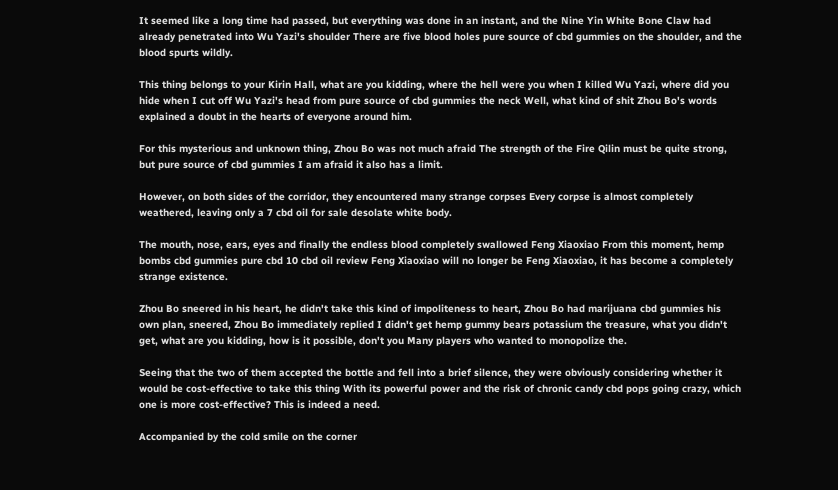It seemed like a long time had passed, but everything was done in an instant, and the Nine Yin White Bone Claw had already penetrated into Wu Yazi's shoulder There are five blood holes pure source of cbd gummies on the shoulder, and the blood spurts wildly.

This thing belongs to your Kirin Hall, what are you kidding, where the hell were you when I killed Wu Yazi, where did you hide when I cut off Wu Yazi's head from pure source of cbd gummies the neck Well, what kind of shit Zhou Bo's words explained a doubt in the hearts of everyone around him.

For this mysterious and unknown thing, Zhou Bo was not much afraid The strength of the Fire Qilin must be quite strong, but pure source of cbd gummies I am afraid it also has a limit.

However, on both sides of the corridor, they encountered many strange corpses Every corpse is almost completely weathered, leaving only a 7 cbd oil for sale desolate white body.

The mouth, nose, ears, eyes and finally the endless blood completely swallowed Feng Xiaoxiao From this moment, hemp bombs cbd gummies pure cbd 10 cbd oil review Feng Xiaoxiao will no longer be Feng Xiaoxiao, it has become a completely strange existence.

Zhou Bo sneered in his heart, he didn't take this kind of impoliteness to heart, Zhou Bo had marijuana cbd gummies his own plan, sneered, Zhou Bo immediately replied I didn't get hemp gummy bears potassium the treasure, what you didn't get, what are you kidding, how is it possible, don't you Many players who wanted to monopolize the.

Seeing that the two of them accepted the bottle and fell into a brief silence, they were obviously considering whether it would be cost-effective to take this thing With its powerful power and the risk of chronic candy cbd pops going crazy, which one is more cost-effective? This is indeed a need.

Accompanied by the cold smile on the corner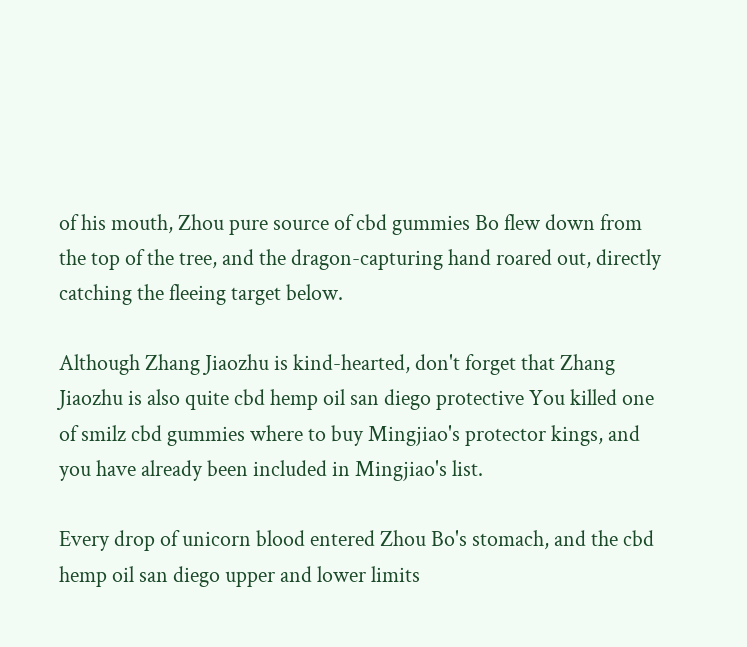of his mouth, Zhou pure source of cbd gummies Bo flew down from the top of the tree, and the dragon-capturing hand roared out, directly catching the fleeing target below.

Although Zhang Jiaozhu is kind-hearted, don't forget that Zhang Jiaozhu is also quite cbd hemp oil san diego protective You killed one of smilz cbd gummies where to buy Mingjiao's protector kings, and you have already been included in Mingjiao's list.

Every drop of unicorn blood entered Zhou Bo's stomach, and the cbd hemp oil san diego upper and lower limits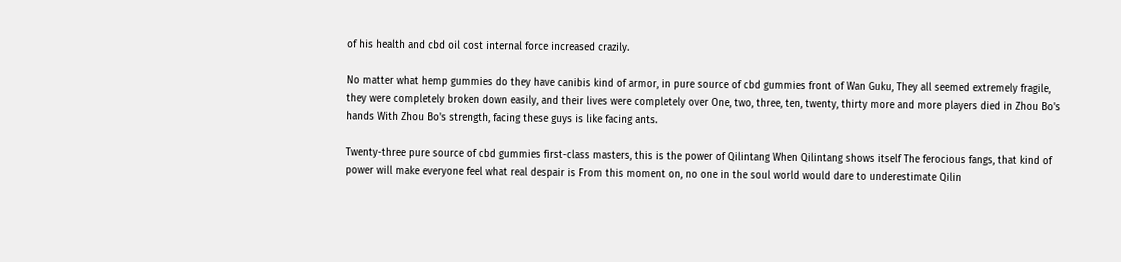of his health and cbd oil cost internal force increased crazily.

No matter what hemp gummies do they have canibis kind of armor, in pure source of cbd gummies front of Wan Guku, They all seemed extremely fragile, they were completely broken down easily, and their lives were completely over One, two, three, ten, twenty, thirty more and more players died in Zhou Bo's hands With Zhou Bo's strength, facing these guys is like facing ants.

Twenty-three pure source of cbd gummies first-class masters, this is the power of Qilintang When Qilintang shows itself The ferocious fangs, that kind of power will make everyone feel what real despair is From this moment on, no one in the soul world would dare to underestimate Qilin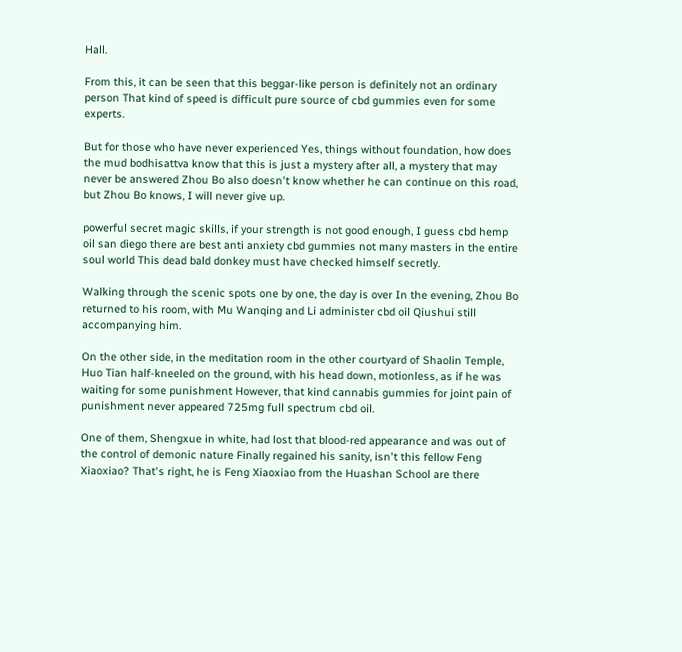Hall.

From this, it can be seen that this beggar-like person is definitely not an ordinary person That kind of speed is difficult pure source of cbd gummies even for some experts.

But for those who have never experienced Yes, things without foundation, how does the mud bodhisattva know that this is just a mystery after all, a mystery that may never be answered Zhou Bo also doesn't know whether he can continue on this road, but Zhou Bo knows, I will never give up.

powerful secret magic skills, if your strength is not good enough, I guess cbd hemp oil san diego there are best anti anxiety cbd gummies not many masters in the entire soul world This dead bald donkey must have checked himself secretly.

Walking through the scenic spots one by one, the day is over In the evening, Zhou Bo returned to his room, with Mu Wanqing and Li administer cbd oil Qiushui still accompanying him.

On the other side, in the meditation room in the other courtyard of Shaolin Temple, Huo Tian half-kneeled on the ground, with his head down, motionless, as if he was waiting for some punishment However, that kind cannabis gummies for joint pain of punishment never appeared 725mg full spectrum cbd oil.

One of them, Shengxue in white, had lost that blood-red appearance and was out of the control of demonic nature Finally regained his sanity, isn't this fellow Feng Xiaoxiao? That's right, he is Feng Xiaoxiao from the Huashan School are there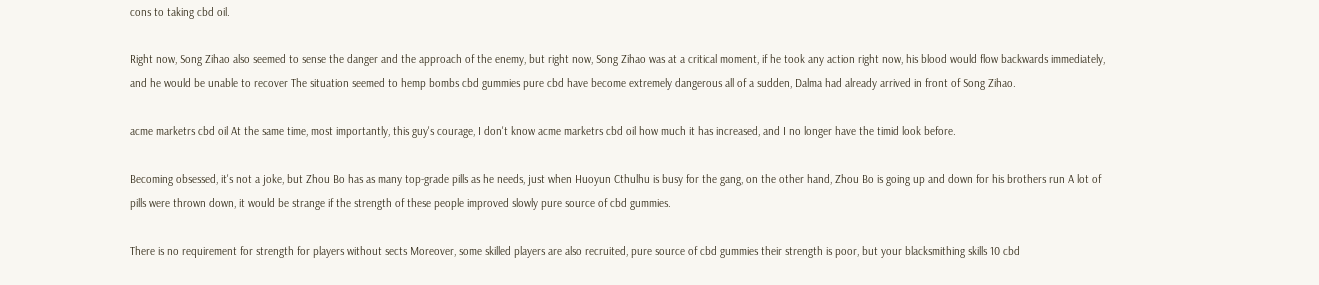cons to taking cbd oil.

Right now, Song Zihao also seemed to sense the danger and the approach of the enemy, but right now, Song Zihao was at a critical moment, if he took any action right now, his blood would flow backwards immediately, and he would be unable to recover The situation seemed to hemp bombs cbd gummies pure cbd have become extremely dangerous all of a sudden, Dalma had already arrived in front of Song Zihao.

acme marketrs cbd oil At the same time, most importantly, this guy's courage, I don't know acme marketrs cbd oil how much it has increased, and I no longer have the timid look before.

Becoming obsessed, it's not a joke, but Zhou Bo has as many top-grade pills as he needs, just when Huoyun Cthulhu is busy for the gang, on the other hand, Zhou Bo is going up and down for his brothers run A lot of pills were thrown down, it would be strange if the strength of these people improved slowly pure source of cbd gummies.

There is no requirement for strength for players without sects Moreover, some skilled players are also recruited, pure source of cbd gummies their strength is poor, but your blacksmithing skills 10 cbd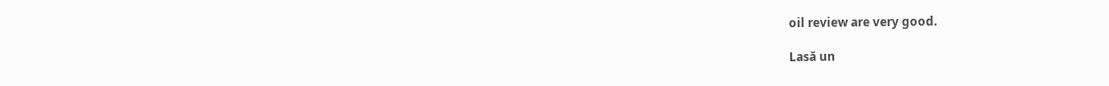oil review are very good.

Lasă un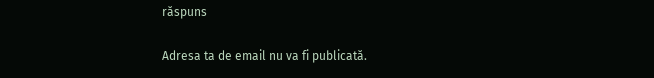răspuns

Adresa ta de email nu va fi publicată.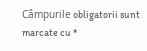Câmpurile obligatorii sunt marcate cu *